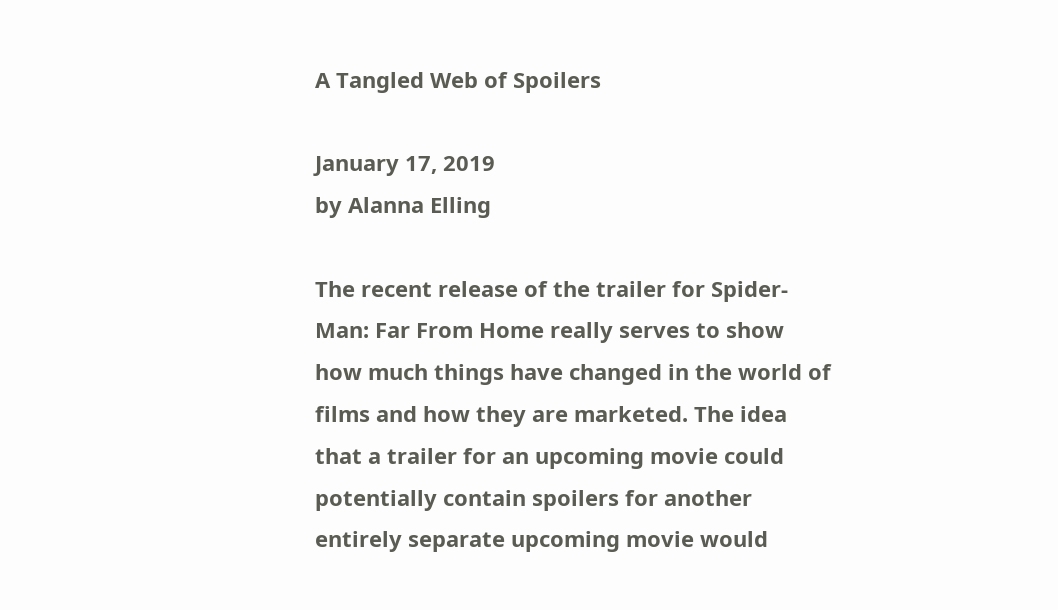A Tangled Web of Spoilers

January 17, 2019
by Alanna Elling

The recent release of the trailer for Spider-Man: Far From Home really serves to show how much things have changed in the world of films and how they are marketed. The idea that a trailer for an upcoming movie could potentially contain spoilers for another entirely separate upcoming movie would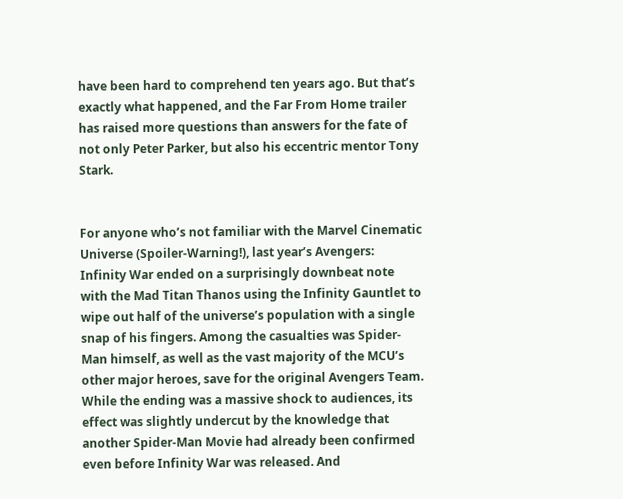have been hard to comprehend ten years ago. But that’s exactly what happened, and the Far From Home trailer has raised more questions than answers for the fate of not only Peter Parker, but also his eccentric mentor Tony Stark.


For anyone who’s not familiar with the Marvel Cinematic Universe (Spoiler-Warning!), last year’s Avengers: Infinity War ended on a surprisingly downbeat note with the Mad Titan Thanos using the Infinity Gauntlet to wipe out half of the universe’s population with a single snap of his fingers. Among the casualties was Spider-Man himself, as well as the vast majority of the MCU’s other major heroes, save for the original Avengers Team. While the ending was a massive shock to audiences, its effect was slightly undercut by the knowledge that another Spider-Man Movie had already been confirmed even before Infinity War was released. And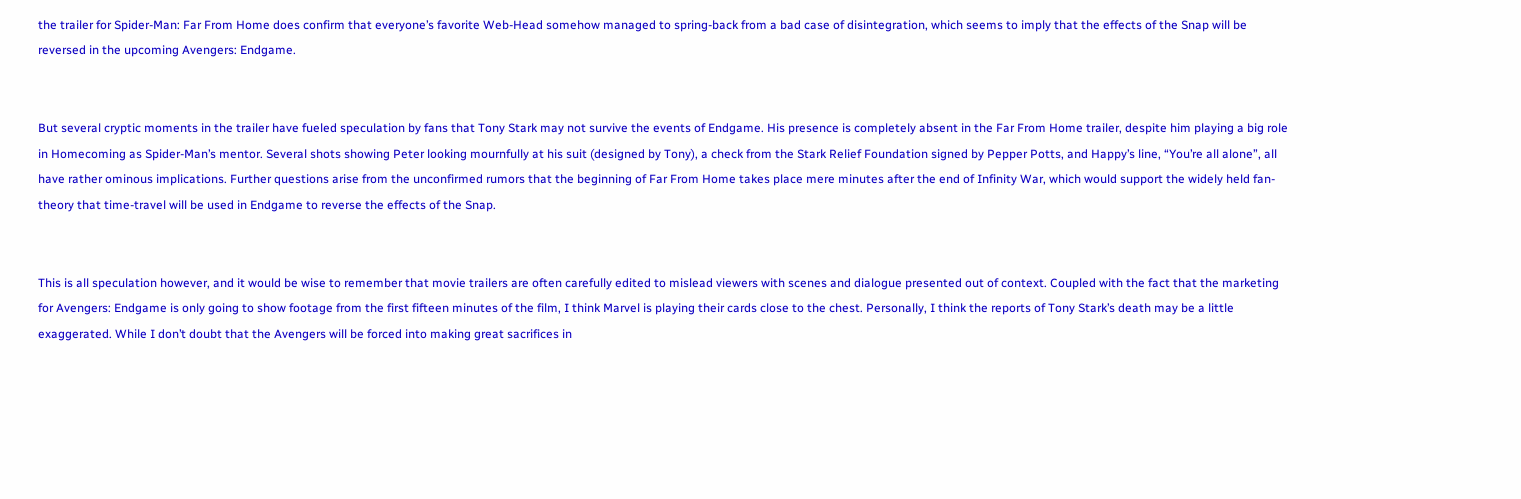the trailer for Spider-Man: Far From Home does confirm that everyone’s favorite Web-Head somehow managed to spring-back from a bad case of disintegration, which seems to imply that the effects of the Snap will be reversed in the upcoming Avengers: Endgame.


But several cryptic moments in the trailer have fueled speculation by fans that Tony Stark may not survive the events of Endgame. His presence is completely absent in the Far From Home trailer, despite him playing a big role in Homecoming as Spider-Man’s mentor. Several shots showing Peter looking mournfully at his suit (designed by Tony), a check from the Stark Relief Foundation signed by Pepper Potts, and Happy’s line, “You’re all alone”, all have rather ominous implications. Further questions arise from the unconfirmed rumors that the beginning of Far From Home takes place mere minutes after the end of Infinity War, which would support the widely held fan-theory that time-travel will be used in Endgame to reverse the effects of the Snap.


This is all speculation however, and it would be wise to remember that movie trailers are often carefully edited to mislead viewers with scenes and dialogue presented out of context. Coupled with the fact that the marketing for Avengers: Endgame is only going to show footage from the first fifteen minutes of the film, I think Marvel is playing their cards close to the chest. Personally, I think the reports of Tony Stark’s death may be a little exaggerated. While I don’t doubt that the Avengers will be forced into making great sacrifices in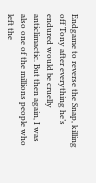Endgame to reverse the Snap, killing off Tony after everything he’s endured would be cruelly anticlimactic. But then again, I was also one of the millions people who left the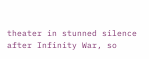theater in stunned silence after Infinity War, so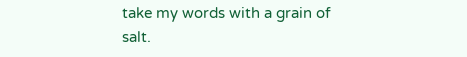take my words with a grain of salt.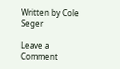Written by Cole Seger

Leave a Comment